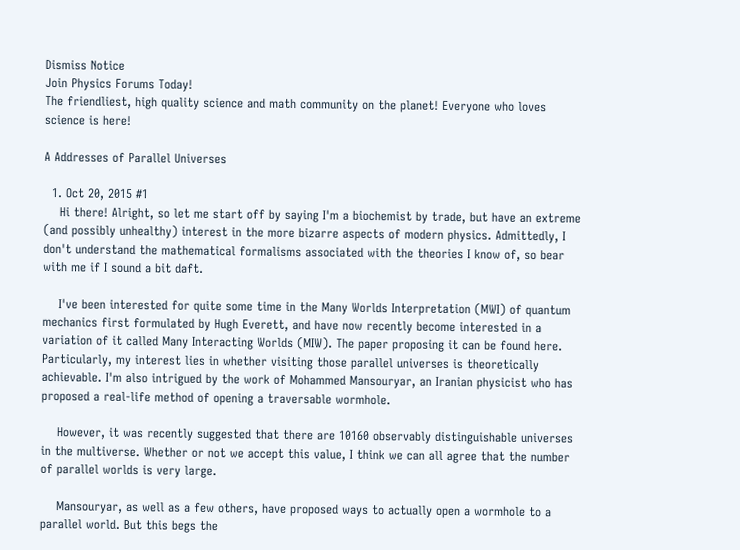Dismiss Notice
Join Physics Forums Today!
The friendliest, high quality science and math community on the planet! Everyone who loves science is here!

A Addresses of Parallel Universes

  1. Oct 20, 2015 #1
    Hi there! Alright, so let me start off by saying I'm a biochemist by trade, but have an extreme (and possibly unhealthy) interest in the more bizarre aspects of modern physics. Admittedly, I don't understand the mathematical formalisms associated with the theories I know of, so bear with me if I sound a bit daft.

    I've been interested for quite some time in the Many Worlds Interpretation (MWI) of quantum mechanics first formulated by Hugh Everett, and have now recently become interested in a variation of it called Many Interacting Worlds (MIW). The paper proposing it can be found here. Particularly, my interest lies in whether visiting those parallel universes is theoretically achievable. I'm also intrigued by the work of Mohammed Mansouryar, an Iranian physicist who has proposed a real-life method of opening a traversable wormhole.

    However, it was recently suggested that there are 10160 observably distinguishable universes in the multiverse. Whether or not we accept this value, I think we can all agree that the number of parallel worlds is very large.

    Mansouryar, as well as a few others, have proposed ways to actually open a wormhole to a parallel world. But this begs the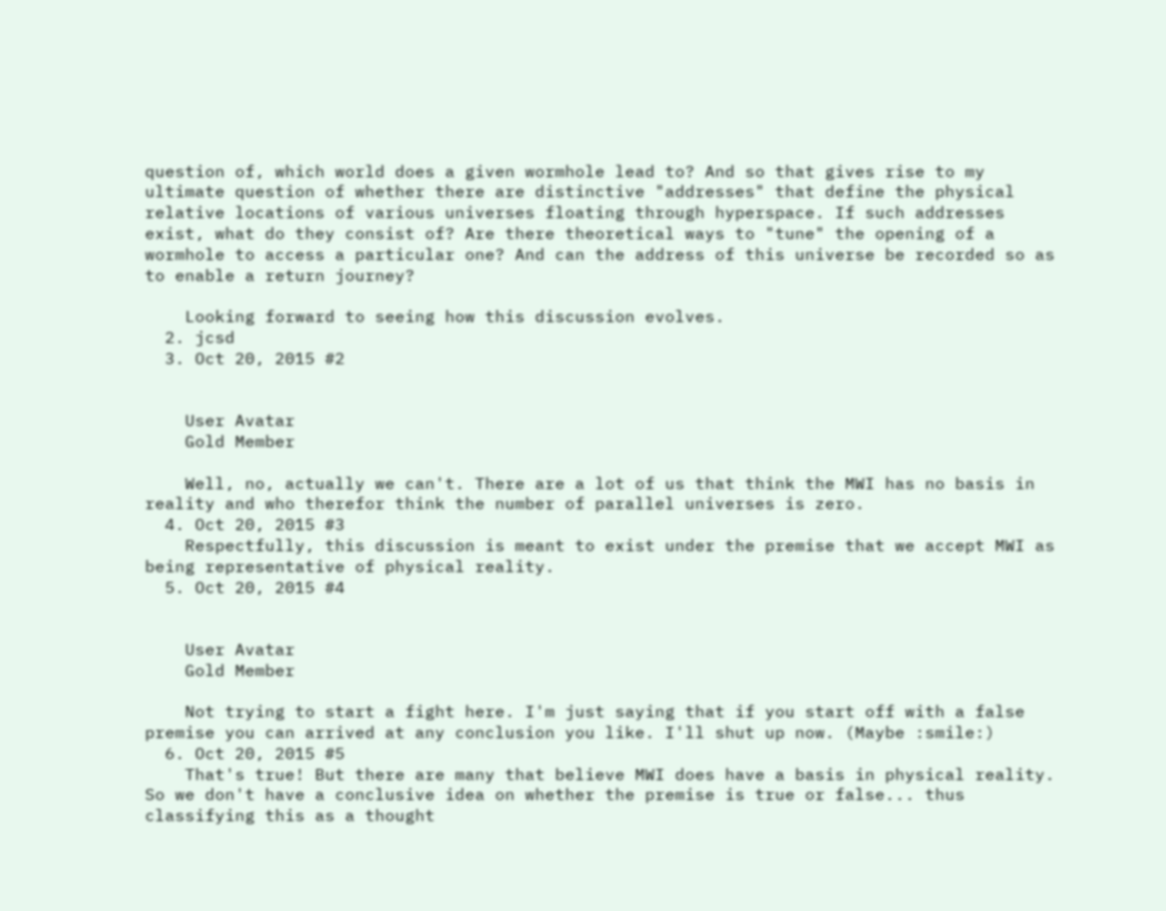question of, which world does a given wormhole lead to? And so that gives rise to my ultimate question of whether there are distinctive "addresses" that define the physical relative locations of various universes floating through hyperspace. If such addresses exist, what do they consist of? Are there theoretical ways to "tune" the opening of a wormhole to access a particular one? And can the address of this universe be recorded so as to enable a return journey?

    Looking forward to seeing how this discussion evolves.
  2. jcsd
  3. Oct 20, 2015 #2


    User Avatar
    Gold Member

    Well, no, actually we can't. There are a lot of us that think the MWI has no basis in reality and who therefor think the number of parallel universes is zero.
  4. Oct 20, 2015 #3
    Respectfully, this discussion is meant to exist under the premise that we accept MWI as being representative of physical reality.
  5. Oct 20, 2015 #4


    User Avatar
    Gold Member

    Not trying to start a fight here. I'm just saying that if you start off with a false premise you can arrived at any conclusion you like. I'll shut up now. (Maybe :smile:)
  6. Oct 20, 2015 #5
    That's true! But there are many that believe MWI does have a basis in physical reality. So we don't have a conclusive idea on whether the premise is true or false... thus classifying this as a thought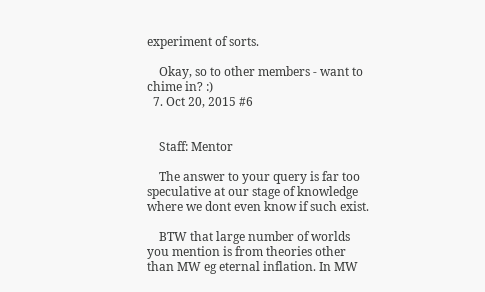experiment of sorts.

    Okay, so to other members - want to chime in? :)
  7. Oct 20, 2015 #6


    Staff: Mentor

    The answer to your query is far too speculative at our stage of knowledge where we dont even know if such exist.

    BTW that large number of worlds you mention is from theories other than MW eg eternal inflation. In MW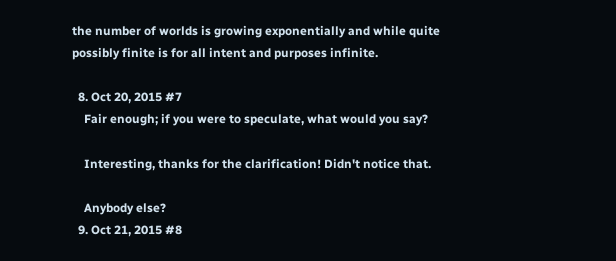the number of worlds is growing exponentially and while quite possibly finite is for all intent and purposes infinite.

  8. Oct 20, 2015 #7
    Fair enough; if you were to speculate, what would you say?

    Interesting, thanks for the clarification! Didn't notice that.

    Anybody else?
  9. Oct 21, 2015 #8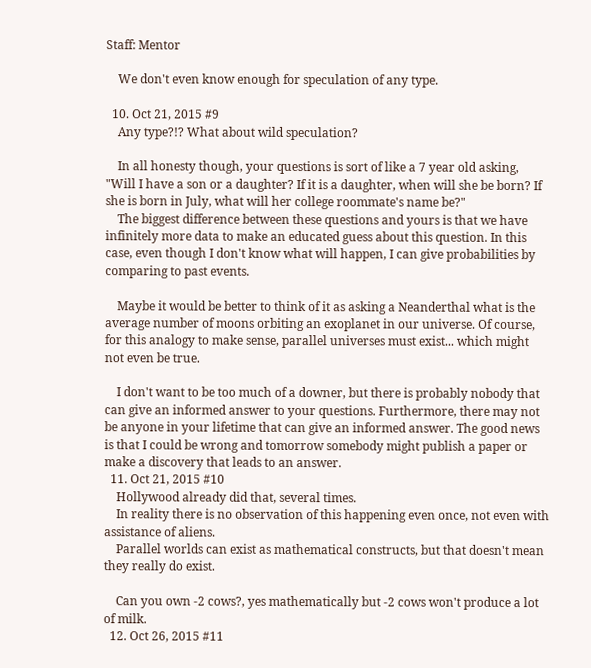Staff: Mentor

    We don't even know enough for speculation of any type.

  10. Oct 21, 2015 #9
    Any type?!? What about wild speculation?

    In all honesty though, your questions is sort of like a 7 year old asking, "Will I have a son or a daughter? If it is a daughter, when will she be born? If she is born in July, what will her college roommate's name be?"
    The biggest difference between these questions and yours is that we have infinitely more data to make an educated guess about this question. In this case, even though I don't know what will happen, I can give probabilities by comparing to past events.

    Maybe it would be better to think of it as asking a Neanderthal what is the average number of moons orbiting an exoplanet in our universe. Of course, for this analogy to make sense, parallel universes must exist... which might not even be true.

    I don't want to be too much of a downer, but there is probably nobody that can give an informed answer to your questions. Furthermore, there may not be anyone in your lifetime that can give an informed answer. The good news is that I could be wrong and tomorrow somebody might publish a paper or make a discovery that leads to an answer.
  11. Oct 21, 2015 #10
    Hollywood already did that, several times.
    In reality there is no observation of this happening even once, not even with assistance of aliens.
    Parallel worlds can exist as mathematical constructs, but that doesn't mean they really do exist.

    Can you own -2 cows?, yes mathematically but -2 cows won't produce a lot of milk.
  12. Oct 26, 2015 #11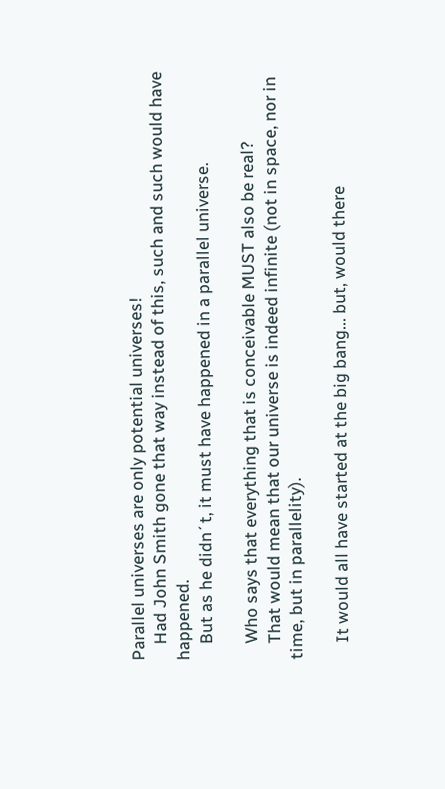Parallel universes are only potential universes!
    Had John Smith gone that way instead of this, such and such would have happened.
    But as he didn´t, it must have happened in a parallel universe.

    Who says that everything that is conceivable MUST also be real?
    That would mean that our universe is indeed infinite (not in space, nor in time, but in parallelity).

    It would all have started at the big bang... but, would there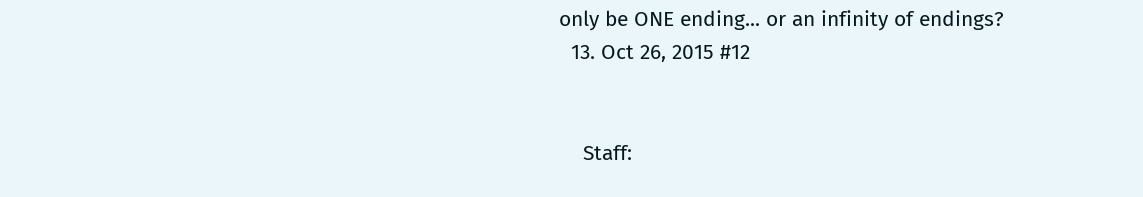only be ONE ending... or an infinity of endings?
  13. Oct 26, 2015 #12


    Staff: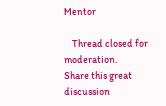Mentor

    Thread closed for moderation.
Share this great discussion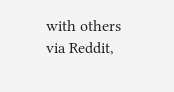with others via Reddit,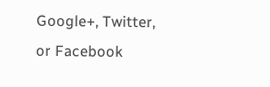Google+, Twitter, or Facebook